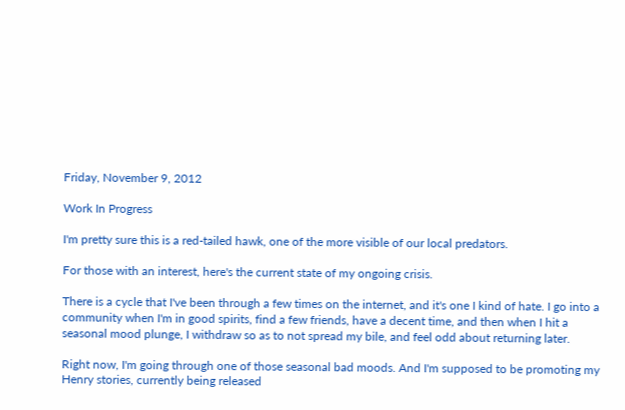Friday, November 9, 2012

Work In Progress

I'm pretty sure this is a red-tailed hawk, one of the more visible of our local predators.

For those with an interest, here's the current state of my ongoing crisis.

There is a cycle that I've been through a few times on the internet, and it's one I kind of hate. I go into a community when I'm in good spirits, find a few friends, have a decent time, and then when I hit a seasonal mood plunge, I withdraw so as to not spread my bile, and feel odd about returning later.

Right now, I'm going through one of those seasonal bad moods. And I'm supposed to be promoting my Henry stories, currently being released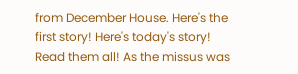from December House. Here's the first story! Here's today's story! Read them all! As the missus was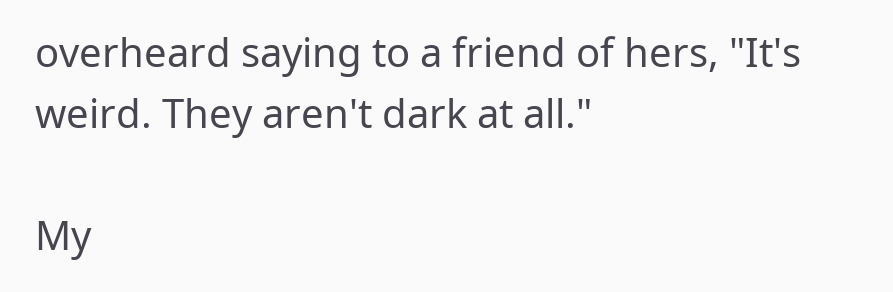overheard saying to a friend of hers, "It's weird. They aren't dark at all."

My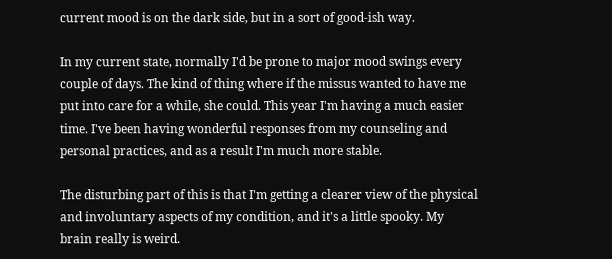current mood is on the dark side, but in a sort of good-ish way.

In my current state, normally I'd be prone to major mood swings every couple of days. The kind of thing where if the missus wanted to have me put into care for a while, she could. This year I'm having a much easier time. I've been having wonderful responses from my counseling and personal practices, and as a result I'm much more stable.

The disturbing part of this is that I'm getting a clearer view of the physical and involuntary aspects of my condition, and it's a little spooky. My brain really is weird.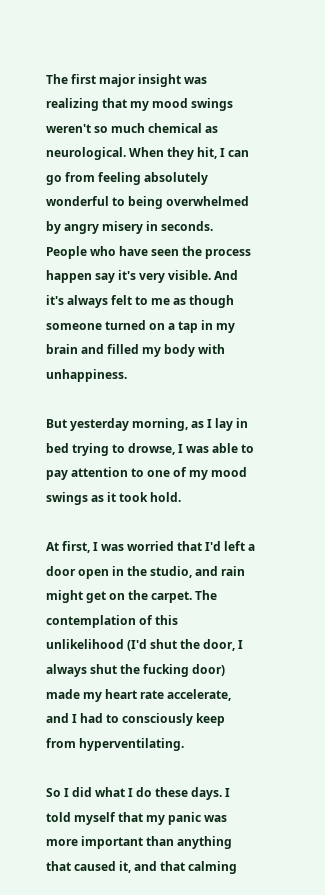The first major insight was realizing that my mood swings weren't so much chemical as neurological. When they hit, I can go from feeling absolutely wonderful to being overwhelmed by angry misery in seconds. People who have seen the process happen say it's very visible. And it's always felt to me as though someone turned on a tap in my brain and filled my body with unhappiness.

But yesterday morning, as I lay in bed trying to drowse, I was able to pay attention to one of my mood swings as it took hold.

At first, I was worried that I'd left a door open in the studio, and rain might get on the carpet. The contemplation of this unlikelihood (I'd shut the door, I always shut the fucking door) made my heart rate accelerate, and I had to consciously keep from hyperventilating.

So I did what I do these days. I told myself that my panic was more important than anything that caused it, and that calming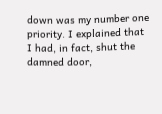down was my number one priority. I explained that I had, in fact, shut the damned door,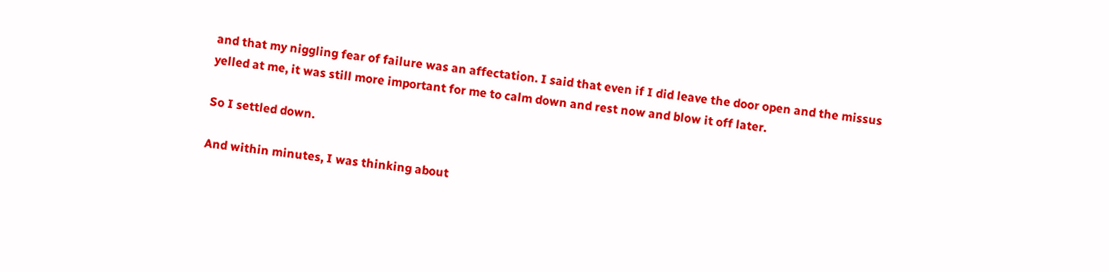and that my niggling fear of failure was an affectation. I said that even if I did leave the door open and the missus yelled at me, it was still more important for me to calm down and rest now and blow it off later.

So I settled down.

And within minutes, I was thinking about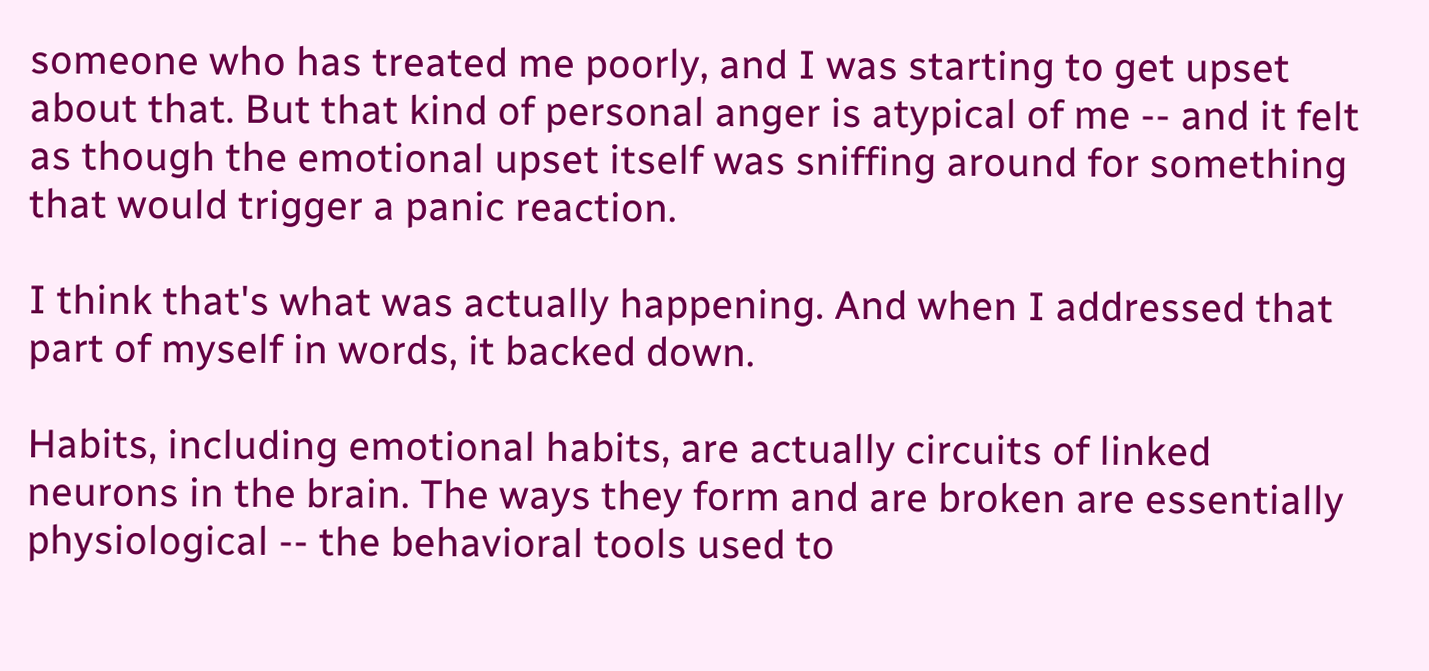someone who has treated me poorly, and I was starting to get upset about that. But that kind of personal anger is atypical of me -- and it felt as though the emotional upset itself was sniffing around for something that would trigger a panic reaction.

I think that's what was actually happening. And when I addressed that part of myself in words, it backed down.

Habits, including emotional habits, are actually circuits of linked neurons in the brain. The ways they form and are broken are essentially physiological -- the behavioral tools used to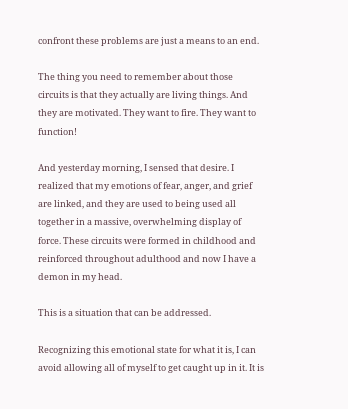confront these problems are just a means to an end.

The thing you need to remember about those circuits is that they actually are living things. And they are motivated. They want to fire. They want to function!

And yesterday morning, I sensed that desire. I realized that my emotions of fear, anger, and grief are linked, and they are used to being used all together in a massive, overwhelming display of force. These circuits were formed in childhood and reinforced throughout adulthood and now I have a demon in my head.

This is a situation that can be addressed.

Recognizing this emotional state for what it is, I can avoid allowing all of myself to get caught up in it. It is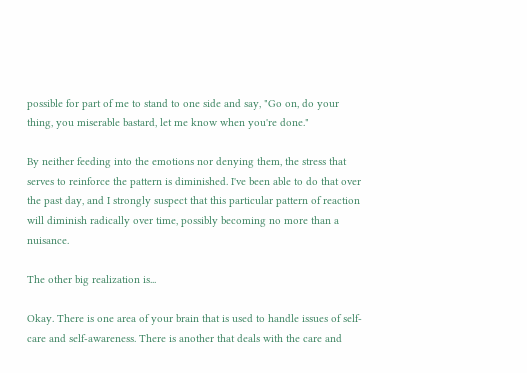possible for part of me to stand to one side and say, "Go on, do your thing, you miserable bastard, let me know when you're done."

By neither feeding into the emotions nor denying them, the stress that serves to reinforce the pattern is diminished. I've been able to do that over the past day, and I strongly suspect that this particular pattern of reaction will diminish radically over time, possibly becoming no more than a nuisance.

The other big realization is...

Okay. There is one area of your brain that is used to handle issues of self-care and self-awareness. There is another that deals with the care and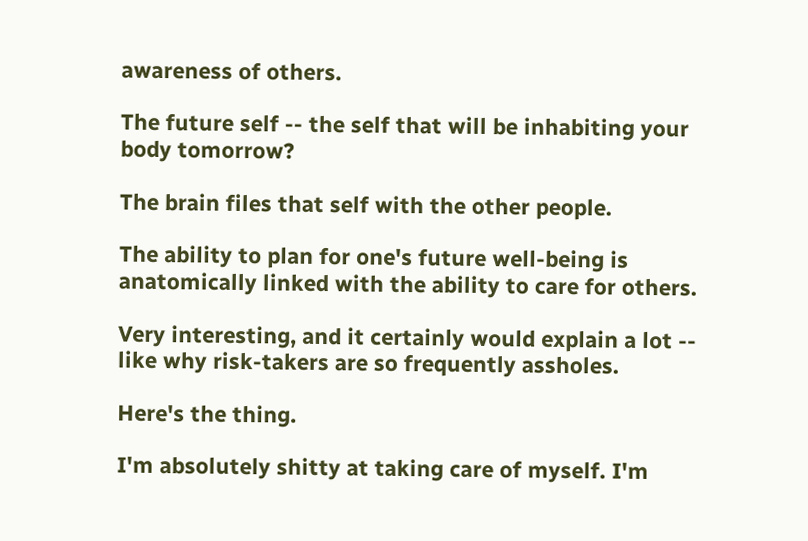awareness of others.

The future self -- the self that will be inhabiting your body tomorrow?

The brain files that self with the other people.

The ability to plan for one's future well-being is anatomically linked with the ability to care for others.

Very interesting, and it certainly would explain a lot -- like why risk-takers are so frequently assholes.

Here's the thing.

I'm absolutely shitty at taking care of myself. I'm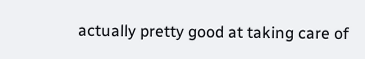actually pretty good at taking care of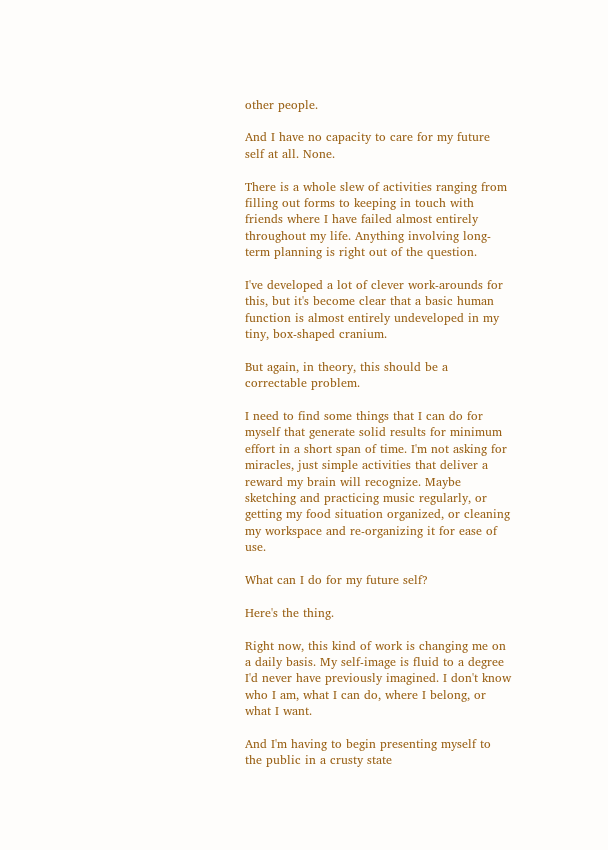other people.

And I have no capacity to care for my future self at all. None.

There is a whole slew of activities ranging from filling out forms to keeping in touch with friends where I have failed almost entirely throughout my life. Anything involving long-term planning is right out of the question.

I've developed a lot of clever work-arounds for this, but it's become clear that a basic human function is almost entirely undeveloped in my tiny, box-shaped cranium.

But again, in theory, this should be a correctable problem.

I need to find some things that I can do for myself that generate solid results for minimum effort in a short span of time. I'm not asking for miracles, just simple activities that deliver a reward my brain will recognize. Maybe sketching and practicing music regularly, or getting my food situation organized, or cleaning my workspace and re-organizing it for ease of use.

What can I do for my future self?

Here's the thing.

Right now, this kind of work is changing me on a daily basis. My self-image is fluid to a degree I'd never have previously imagined. I don't know who I am, what I can do, where I belong, or what I want.

And I'm having to begin presenting myself to the public in a crusty state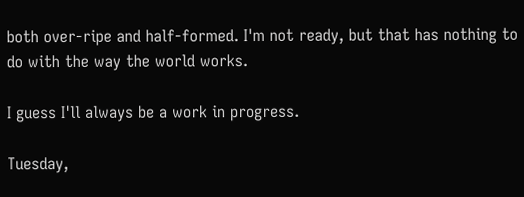both over-ripe and half-formed. I'm not ready, but that has nothing to do with the way the world works.

I guess I'll always be a work in progress.

Tuesday,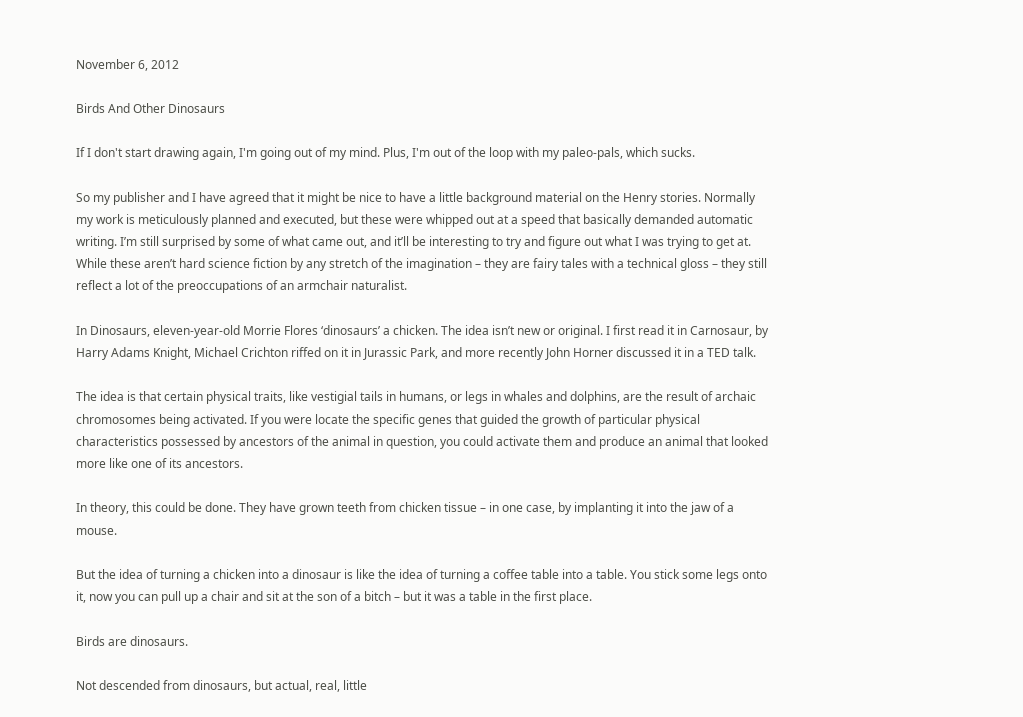November 6, 2012

Birds And Other Dinosaurs

If I don't start drawing again, I'm going out of my mind. Plus, I'm out of the loop with my paleo-pals, which sucks.

So my publisher and I have agreed that it might be nice to have a little background material on the Henry stories. Normally my work is meticulously planned and executed, but these were whipped out at a speed that basically demanded automatic writing. I’m still surprised by some of what came out, and it’ll be interesting to try and figure out what I was trying to get at. While these aren’t hard science fiction by any stretch of the imagination – they are fairy tales with a technical gloss – they still reflect a lot of the preoccupations of an armchair naturalist.

In Dinosaurs, eleven-year-old Morrie Flores ‘dinosaurs’ a chicken. The idea isn’t new or original. I first read it in Carnosaur, by Harry Adams Knight, Michael Crichton riffed on it in Jurassic Park, and more recently John Horner discussed it in a TED talk.

The idea is that certain physical traits, like vestigial tails in humans, or legs in whales and dolphins, are the result of archaic chromosomes being activated. If you were locate the specific genes that guided the growth of particular physical characteristics possessed by ancestors of the animal in question, you could activate them and produce an animal that looked more like one of its ancestors.

In theory, this could be done. They have grown teeth from chicken tissue – in one case, by implanting it into the jaw of a mouse.

But the idea of turning a chicken into a dinosaur is like the idea of turning a coffee table into a table. You stick some legs onto it, now you can pull up a chair and sit at the son of a bitch – but it was a table in the first place.

Birds are dinosaurs.

Not descended from dinosaurs, but actual, real, little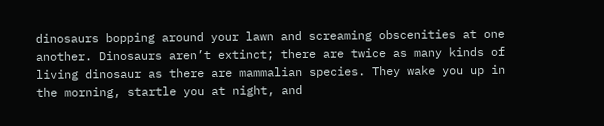dinosaurs bopping around your lawn and screaming obscenities at one another. Dinosaurs aren’t extinct; there are twice as many kinds of living dinosaur as there are mammalian species. They wake you up in the morning, startle you at night, and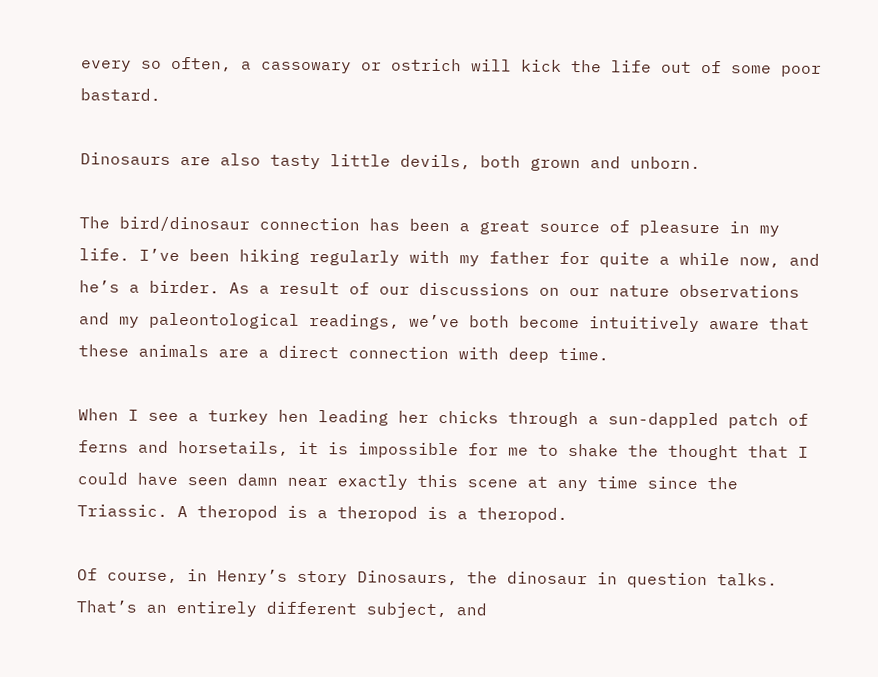every so often, a cassowary or ostrich will kick the life out of some poor bastard.

Dinosaurs are also tasty little devils, both grown and unborn.

The bird/dinosaur connection has been a great source of pleasure in my life. I’ve been hiking regularly with my father for quite a while now, and he’s a birder. As a result of our discussions on our nature observations and my paleontological readings, we’ve both become intuitively aware that these animals are a direct connection with deep time.

When I see a turkey hen leading her chicks through a sun-dappled patch of ferns and horsetails, it is impossible for me to shake the thought that I could have seen damn near exactly this scene at any time since the Triassic. A theropod is a theropod is a theropod.

Of course, in Henry’s story Dinosaurs, the dinosaur in question talks. That’s an entirely different subject, and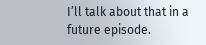I’ll talk about that in a future episode.